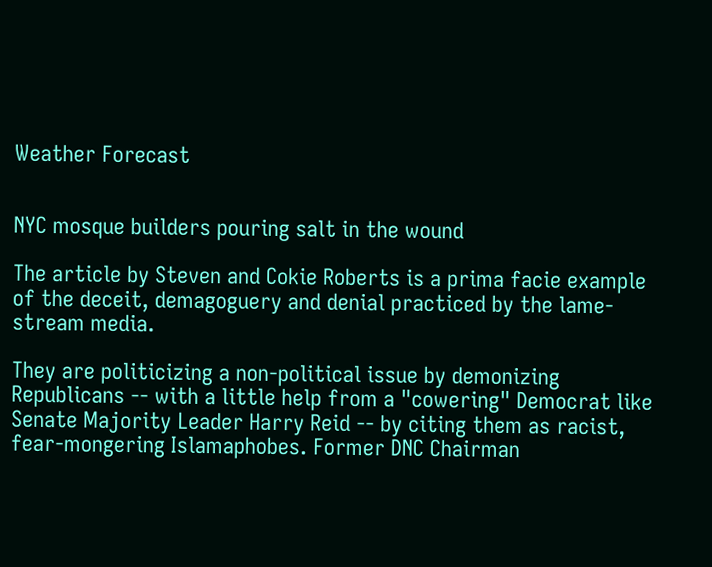Weather Forecast


NYC mosque builders pouring salt in the wound

The article by Steven and Cokie Roberts is a prima facie example of the deceit, demagoguery and denial practiced by the lame-stream media.

They are politicizing a non-political issue by demonizing Republicans -- with a little help from a "cowering" Democrat like Senate Majority Leader Harry Reid -- by citing them as racist, fear-mongering Islamaphobes. Former DNC Chairman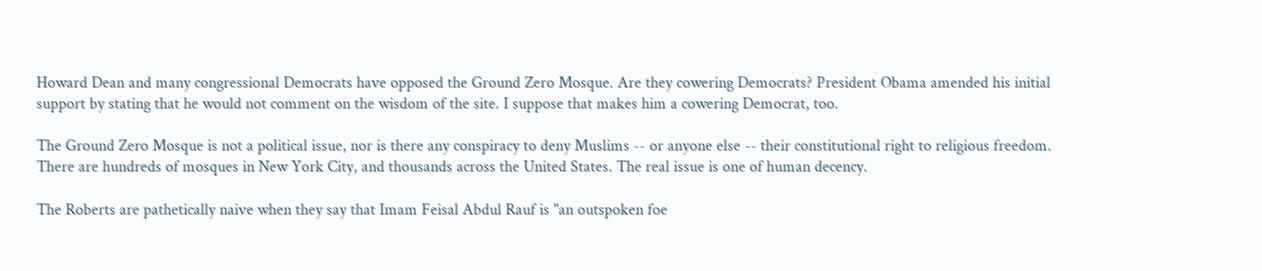Howard Dean and many congressional Democrats have opposed the Ground Zero Mosque. Are they cowering Democrats? President Obama amended his initial support by stating that he would not comment on the wisdom of the site. I suppose that makes him a cowering Democrat, too.

The Ground Zero Mosque is not a political issue, nor is there any conspiracy to deny Muslims -- or anyone else -- their constitutional right to religious freedom. There are hundreds of mosques in New York City, and thousands across the United States. The real issue is one of human decency.

The Roberts are pathetically naive when they say that Imam Feisal Abdul Rauf is "an outspoken foe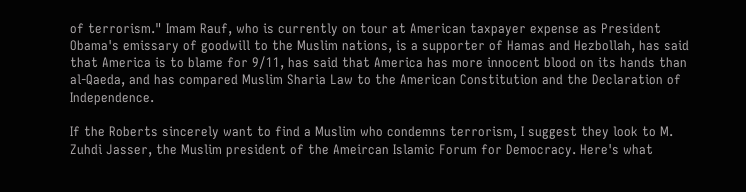of terrorism." Imam Rauf, who is currently on tour at American taxpayer expense as President Obama's emissary of goodwill to the Muslim nations, is a supporter of Hamas and Hezbollah, has said that America is to blame for 9/11, has said that America has more innocent blood on its hands than al-Qaeda, and has compared Muslim Sharia Law to the American Constitution and the Declaration of Independence.

If the Roberts sincerely want to find a Muslim who condemns terrorism, I suggest they look to M. Zuhdi Jasser, the Muslim president of the Ameircan Islamic Forum for Democracy. Here's what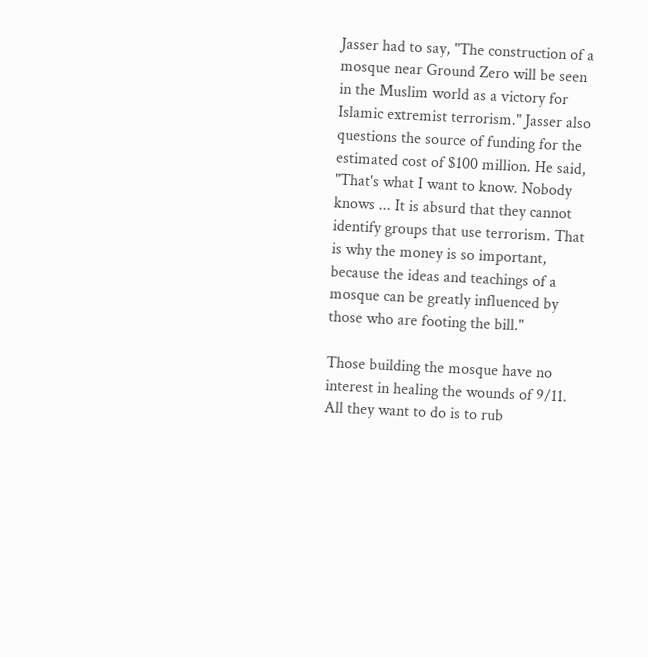Jasser had to say, "The construction of a mosque near Ground Zero will be seen in the Muslim world as a victory for Islamic extremist terrorism." Jasser also questions the source of funding for the estimated cost of $100 million. He said, "That's what I want to know. Nobody knows ... It is absurd that they cannot identify groups that use terrorism. That is why the money is so important, because the ideas and teachings of a mosque can be greatly influenced by those who are footing the bill."

Those building the mosque have no interest in healing the wounds of 9/11. All they want to do is to rub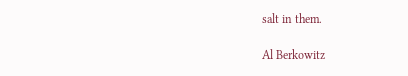salt in them.

Al Berkowitz